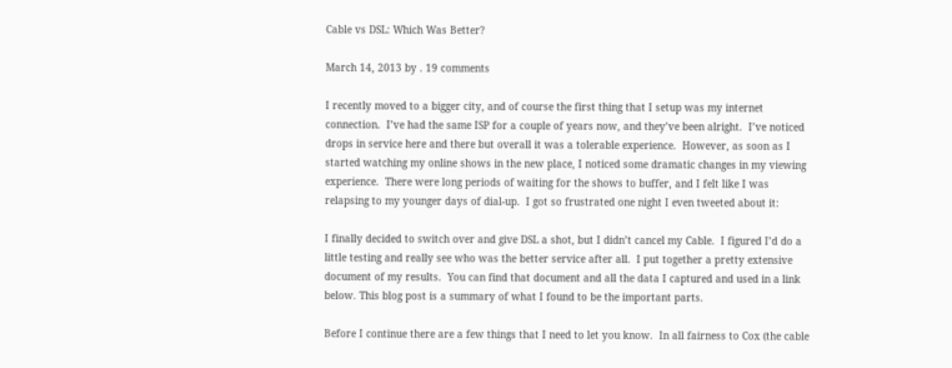Cable vs DSL: Which Was Better?

March 14, 2013 by . 19 comments

I recently moved to a bigger city, and of course the first thing that I setup was my internet connection.  I’ve had the same ISP for a couple of years now, and they’ve been alright.  I’ve noticed drops in service here and there but overall it was a tolerable experience.  However, as soon as I started watching my online shows in the new place, I noticed some dramatic changes in my viewing experience.  There were long periods of waiting for the shows to buffer, and I felt like I was relapsing to my younger days of dial-up.  I got so frustrated one night I even tweeted about it:

I finally decided to switch over and give DSL a shot, but I didn’t cancel my Cable.  I figured I’d do a little testing and really see who was the better service after all.  I put together a pretty extensive document of my results.  You can find that document and all the data I captured and used in a link below. This blog post is a summary of what I found to be the important parts.

Before I continue there are a few things that I need to let you know.  In all fairness to Cox (the cable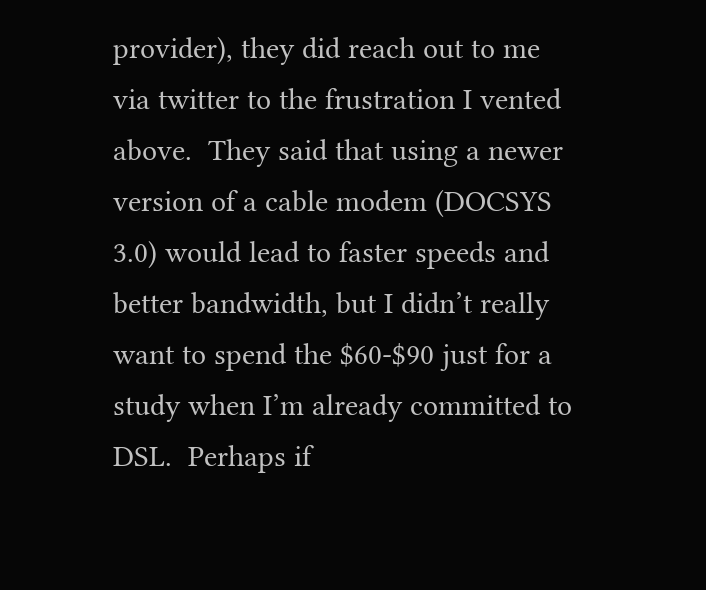provider), they did reach out to me via twitter to the frustration I vented above.  They said that using a newer version of a cable modem (DOCSYS 3.0) would lead to faster speeds and better bandwidth, but I didn’t really want to spend the $60-$90 just for a study when I’m already committed to DSL.  Perhaps if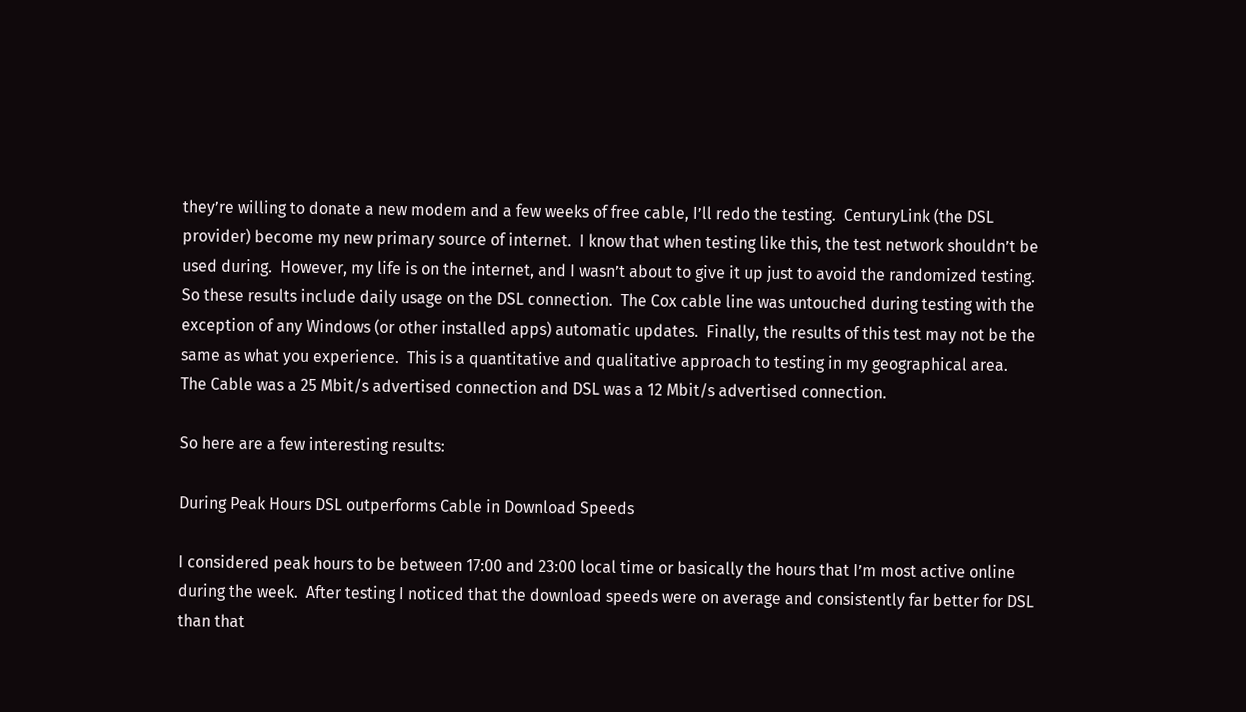they’re willing to donate a new modem and a few weeks of free cable, I’ll redo the testing.  CenturyLink (the DSL provider) become my new primary source of internet.  I know that when testing like this, the test network shouldn’t be used during.  However, my life is on the internet, and I wasn’t about to give it up just to avoid the randomized testing.  So these results include daily usage on the DSL connection.  The Cox cable line was untouched during testing with the exception of any Windows (or other installed apps) automatic updates.  Finally, the results of this test may not be the same as what you experience.  This is a quantitative and qualitative approach to testing in my geographical area.  The Cable was a 25 Mbit/s advertised connection and DSL was a 12 Mbit/s advertised connection.

So here are a few interesting results:

During Peak Hours DSL outperforms Cable in Download Speeds

I considered peak hours to be between 17:00 and 23:00 local time or basically the hours that I’m most active online during the week.  After testing I noticed that the download speeds were on average and consistently far better for DSL than that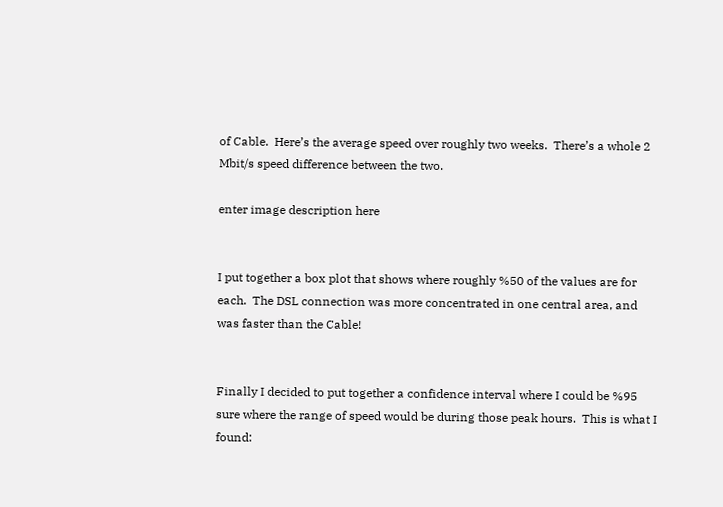of Cable.  Here’s the average speed over roughly two weeks.  There’s a whole 2 Mbit/s speed difference between the two.

enter image description here


I put together a box plot that shows where roughly %50 of the values are for each.  The DSL connection was more concentrated in one central area, and was faster than the Cable!


Finally I decided to put together a confidence interval where I could be %95 sure where the range of speed would be during those peak hours.  This is what I found: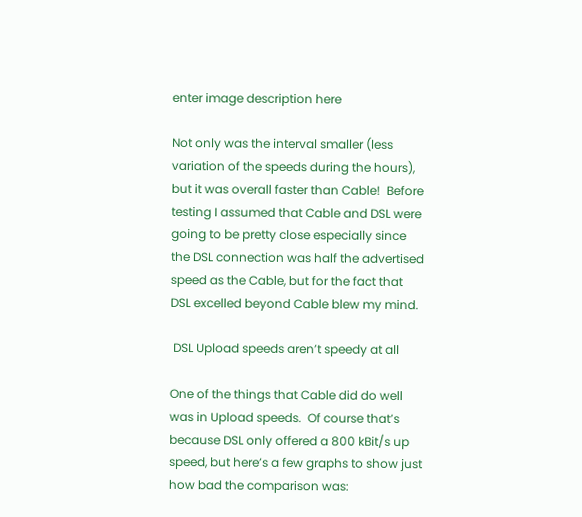enter image description here

Not only was the interval smaller (less variation of the speeds during the hours), but it was overall faster than Cable!  Before testing I assumed that Cable and DSL were going to be pretty close especially since the DSL connection was half the advertised speed as the Cable, but for the fact that DSL excelled beyond Cable blew my mind.

 DSL Upload speeds aren’t speedy at all

One of the things that Cable did do well was in Upload speeds.  Of course that’s because DSL only offered a 800 kBit/s up speed, but here’s a few graphs to show just how bad the comparison was: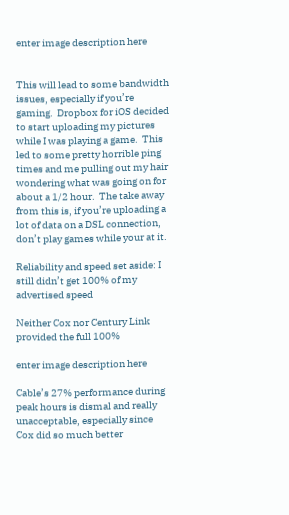enter image description here


This will lead to some bandwidth issues, especially if you’re gaming.  Dropbox for iOS decided to start uploading my pictures while I was playing a game.  This led to some pretty horrible ping times and me pulling out my hair wondering what was going on for about a 1/2 hour.  The take away from this is, if you’re uploading a lot of data on a DSL connection, don’t play games while your at it.

Reliability and speed set aside: I still didn’t get 100% of my advertised speed

Neither Cox nor Century Link provided the full 100%

enter image description here

Cable’s 27% performance during peak hours is dismal and really unacceptable, especially since Cox did so much better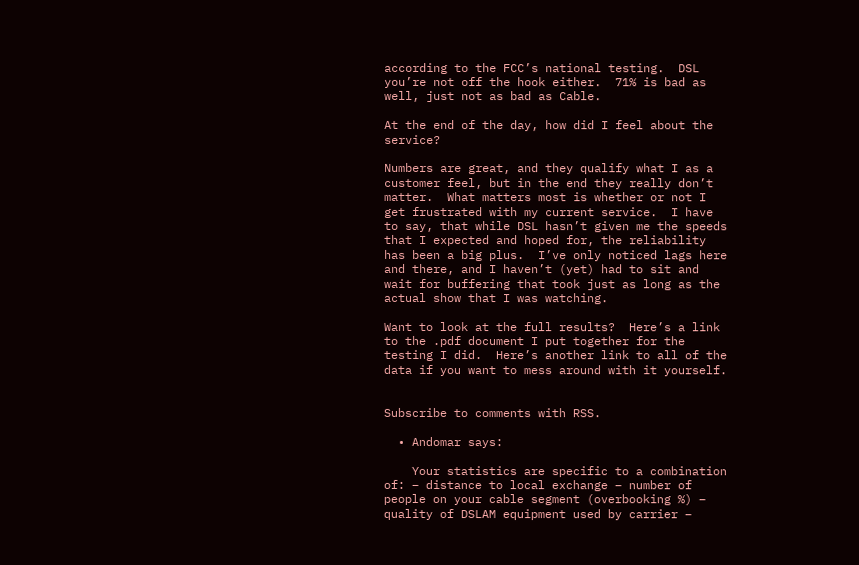according to the FCC’s national testing.  DSL you’re not off the hook either.  71% is bad as well, just not as bad as Cable.

At the end of the day, how did I feel about the service?

Numbers are great, and they qualify what I as a customer feel, but in the end they really don’t matter.  What matters most is whether or not I get frustrated with my current service.  I have to say, that while DSL hasn’t given me the speeds that I expected and hoped for, the reliability has been a big plus.  I’ve only noticed lags here and there, and I haven’t (yet) had to sit and wait for buffering that took just as long as the actual show that I was watching.

Want to look at the full results?  Here’s a link to the .pdf document I put together for the testing I did.  Here’s another link to all of the data if you want to mess around with it yourself.


Subscribe to comments with RSS.

  • Andomar says:

    Your statistics are specific to a combination of: – distance to local exchange – number of people on your cable segment (overbooking %) – quality of DSLAM equipment used by carrier –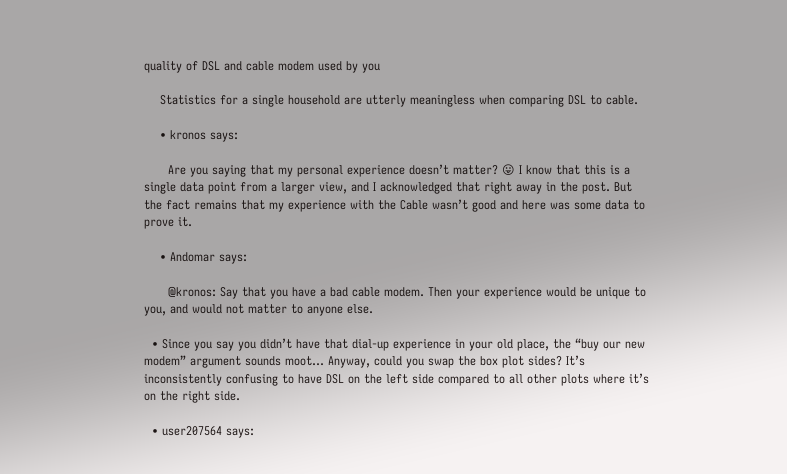quality of DSL and cable modem used by you

    Statistics for a single household are utterly meaningless when comparing DSL to cable.

    • kronos says:

      Are you saying that my personal experience doesn’t matter? 😛 I know that this is a single data point from a larger view, and I acknowledged that right away in the post. But the fact remains that my experience with the Cable wasn’t good and here was some data to prove it.

    • Andomar says:

      @kronos: Say that you have a bad cable modem. Then your experience would be unique to you, and would not matter to anyone else.

  • Since you say you didn’t have that dial-up experience in your old place, the “buy our new modem” argument sounds moot… Anyway, could you swap the box plot sides? It’s inconsistently confusing to have DSL on the left side compared to all other plots where it’s on the right side.

  • user207564 says: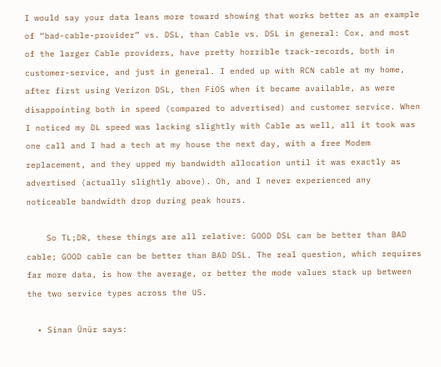I would say your data leans more toward showing that works better as an example of “bad-cable-provider” vs. DSL, than Cable vs. DSL in general: Cox, and most of the larger Cable providers, have pretty horrible track-records, both in customer-service, and just in general. I ended up with RCN cable at my home, after first using Verizon DSL, then FiOS when it became available, as were disappointing both in speed (compared to advertised) and customer service. When I noticed my DL speed was lacking slightly with Cable as well, all it took was one call and I had a tech at my house the next day, with a free Modem replacement, and they upped my bandwidth allocation until it was exactly as advertised (actually slightly above). Oh, and I never experienced any noticeable bandwidth drop during peak hours.

    So TL;DR, these things are all relative: GOOD DSL can be better than BAD cable; GOOD cable can be better than BAD DSL. The real question, which requires far more data, is how the average, or better the mode values stack up between the two service types across the US.

  • Sinan Ünür says: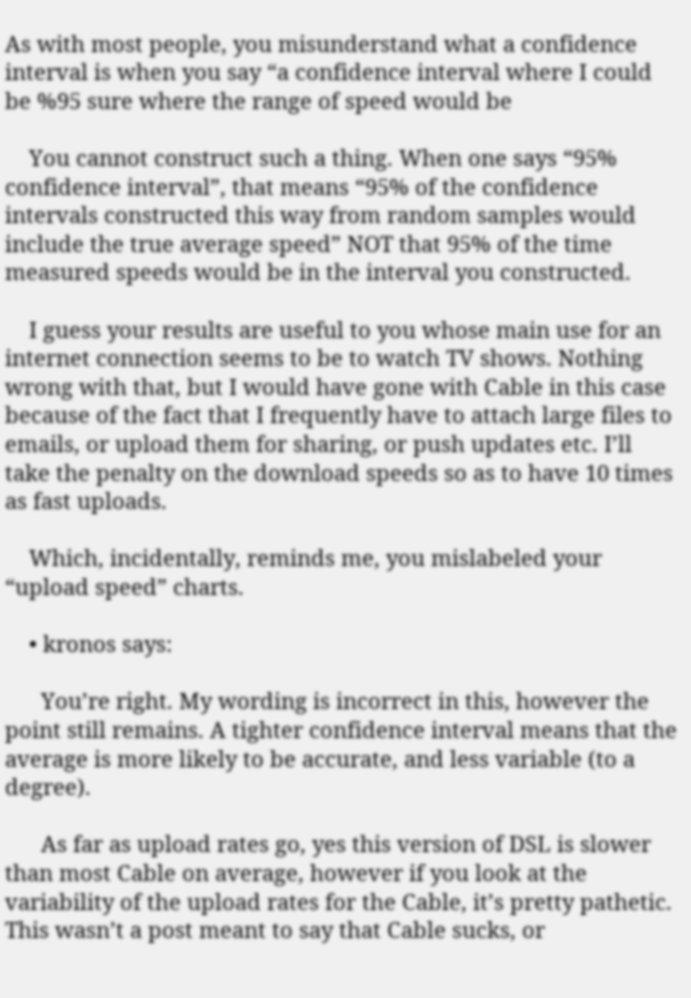As with most people, you misunderstand what a confidence interval is when you say “a confidence interval where I could be %95 sure where the range of speed would be

    You cannot construct such a thing. When one says “95% confidence interval”, that means “95% of the confidence intervals constructed this way from random samples would include the true average speed” NOT that 95% of the time measured speeds would be in the interval you constructed.

    I guess your results are useful to you whose main use for an internet connection seems to be to watch TV shows. Nothing wrong with that, but I would have gone with Cable in this case because of the fact that I frequently have to attach large files to emails, or upload them for sharing, or push updates etc. I’ll take the penalty on the download speeds so as to have 10 times as fast uploads.

    Which, incidentally, reminds me, you mislabeled your “upload speed” charts.

    • kronos says:

      You’re right. My wording is incorrect in this, however the point still remains. A tighter confidence interval means that the average is more likely to be accurate, and less variable (to a degree).

      As far as upload rates go, yes this version of DSL is slower than most Cable on average, however if you look at the variability of the upload rates for the Cable, it’s pretty pathetic. This wasn’t a post meant to say that Cable sucks, or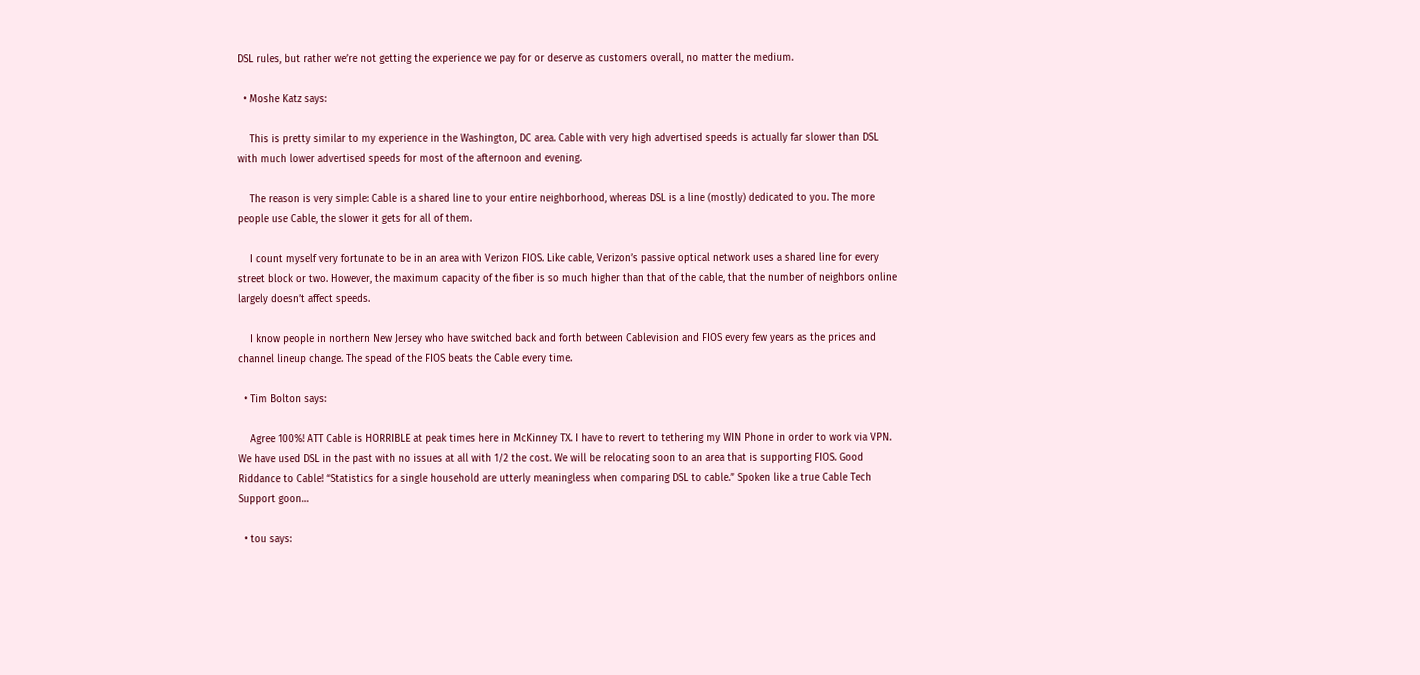DSL rules, but rather we’re not getting the experience we pay for or deserve as customers overall, no matter the medium.

  • Moshe Katz says:

    This is pretty similar to my experience in the Washington, DC area. Cable with very high advertised speeds is actually far slower than DSL with much lower advertised speeds for most of the afternoon and evening.

    The reason is very simple: Cable is a shared line to your entire neighborhood, whereas DSL is a line (mostly) dedicated to you. The more people use Cable, the slower it gets for all of them.

    I count myself very fortunate to be in an area with Verizon FIOS. Like cable, Verizon’s passive optical network uses a shared line for every street block or two. However, the maximum capacity of the fiber is so much higher than that of the cable, that the number of neighbors online largely doesn’t affect speeds.

    I know people in northern New Jersey who have switched back and forth between Cablevision and FIOS every few years as the prices and channel lineup change. The spead of the FIOS beats the Cable every time.

  • Tim Bolton says:

    Agree 100%! ATT Cable is HORRIBLE at peak times here in McKinney TX. I have to revert to tethering my WIN Phone in order to work via VPN. We have used DSL in the past with no issues at all with 1/2 the cost. We will be relocating soon to an area that is supporting FIOS. Good Riddance to Cable! “Statistics for a single household are utterly meaningless when comparing DSL to cable.” Spoken like a true Cable Tech Support goon…

  • tou says: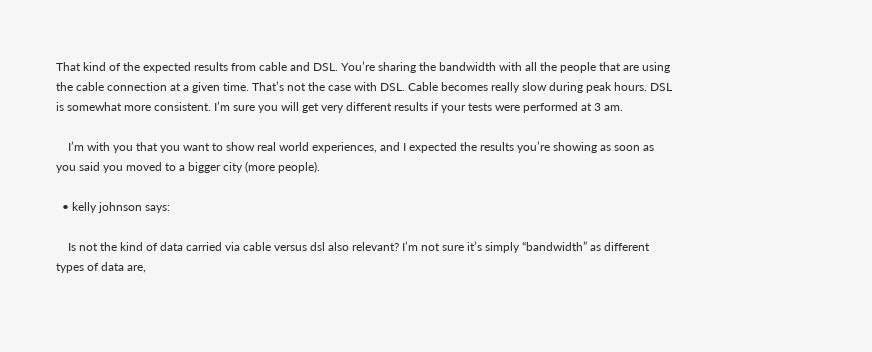That kind of the expected results from cable and DSL. You’re sharing the bandwidth with all the people that are using the cable connection at a given time. That’s not the case with DSL. Cable becomes really slow during peak hours. DSL is somewhat more consistent. I’m sure you will get very different results if your tests were performed at 3 am.

    I’m with you that you want to show real world experiences, and I expected the results you’re showing as soon as you said you moved to a bigger city (more people).

  • kelly johnson says:

    Is not the kind of data carried via cable versus dsl also relevant? I’m not sure it’s simply “bandwidth” as different types of data are,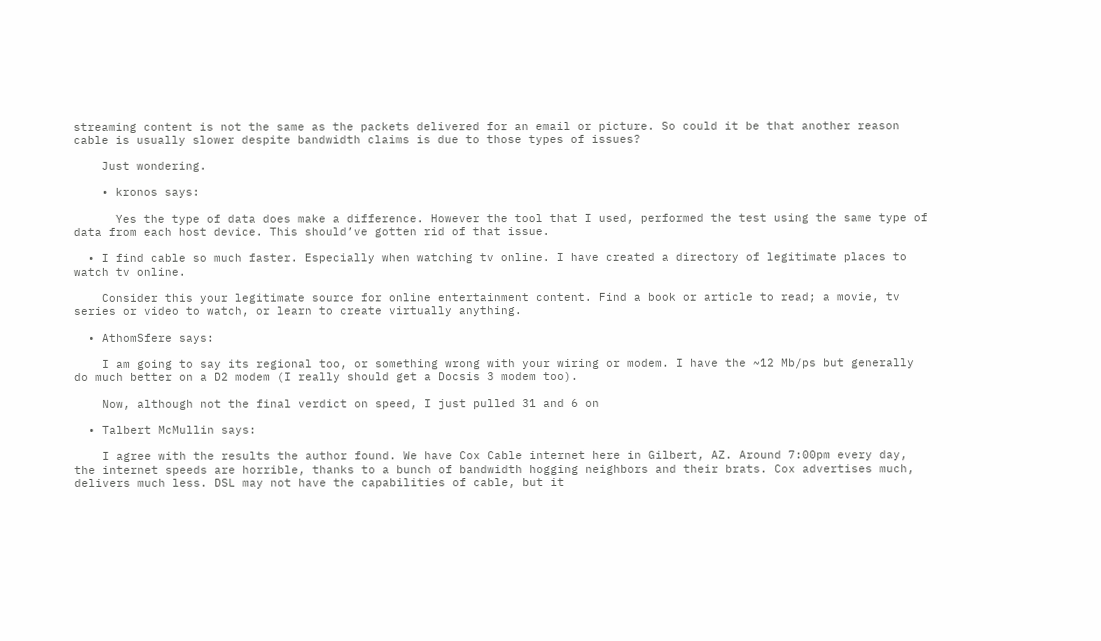streaming content is not the same as the packets delivered for an email or picture. So could it be that another reason cable is usually slower despite bandwidth claims is due to those types of issues?

    Just wondering.

    • kronos says:

      Yes the type of data does make a difference. However the tool that I used, performed the test using the same type of data from each host device. This should’ve gotten rid of that issue.

  • I find cable so much faster. Especially when watching tv online. I have created a directory of legitimate places to watch tv online.

    Consider this your legitimate source for online entertainment content. Find a book or article to read; a movie, tv series or video to watch, or learn to create virtually anything.

  • AthomSfere says:

    I am going to say its regional too, or something wrong with your wiring or modem. I have the ~12 Mb/ps but generally do much better on a D2 modem (I really should get a Docsis 3 modem too).

    Now, although not the final verdict on speed, I just pulled 31 and 6 on

  • Talbert McMullin says:

    I agree with the results the author found. We have Cox Cable internet here in Gilbert, AZ. Around 7:00pm every day, the internet speeds are horrible, thanks to a bunch of bandwidth hogging neighbors and their brats. Cox advertises much, delivers much less. DSL may not have the capabilities of cable, but it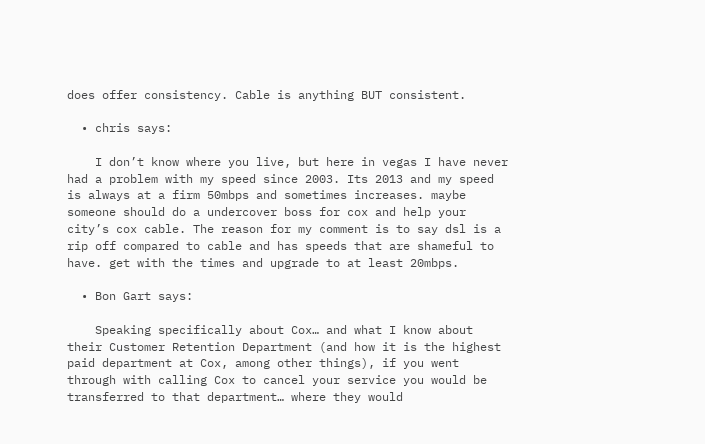does offer consistency. Cable is anything BUT consistent.

  • chris says:

    I don’t know where you live, but here in vegas I have never had a problem with my speed since 2003. Its 2013 and my speed is always at a firm 50mbps and sometimes increases. maybe someone should do a undercover boss for cox and help your city’s cox cable. The reason for my comment is to say dsl is a rip off compared to cable and has speeds that are shameful to have. get with the times and upgrade to at least 20mbps.

  • Bon Gart says:

    Speaking specifically about Cox… and what I know about their Customer Retention Department (and how it is the highest paid department at Cox, among other things), if you went through with calling Cox to cancel your service you would be transferred to that department… where they would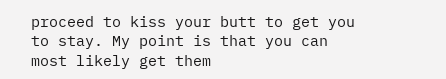proceed to kiss your butt to get you to stay. My point is that you can most likely get them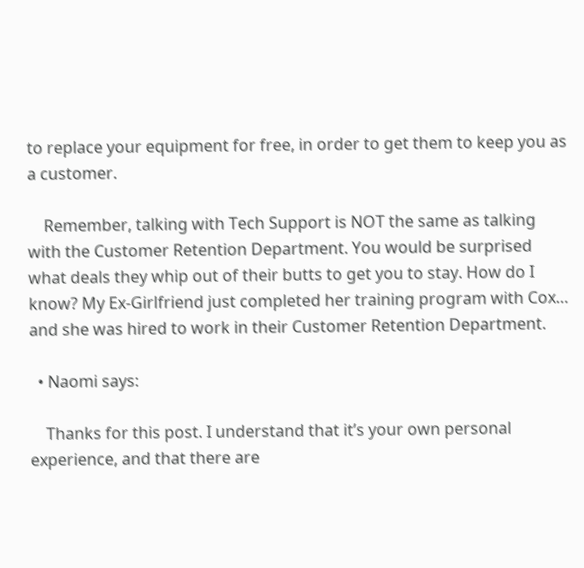to replace your equipment for free, in order to get them to keep you as a customer.

    Remember, talking with Tech Support is NOT the same as talking with the Customer Retention Department. You would be surprised what deals they whip out of their butts to get you to stay. How do I know? My Ex-Girlfriend just completed her training program with Cox… and she was hired to work in their Customer Retention Department.

  • Naomi says:

    Thanks for this post. I understand that it’s your own personal experience, and that there are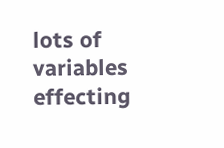lots of variables effecting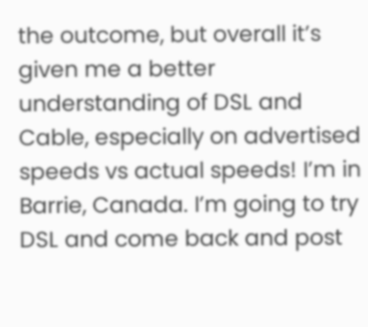the outcome, but overall it’s given me a better understanding of DSL and Cable, especially on advertised speeds vs actual speeds! I’m in Barrie, Canada. I’m going to try DSL and come back and post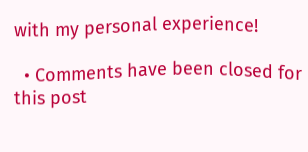with my personal experience!

  • Comments have been closed for this post